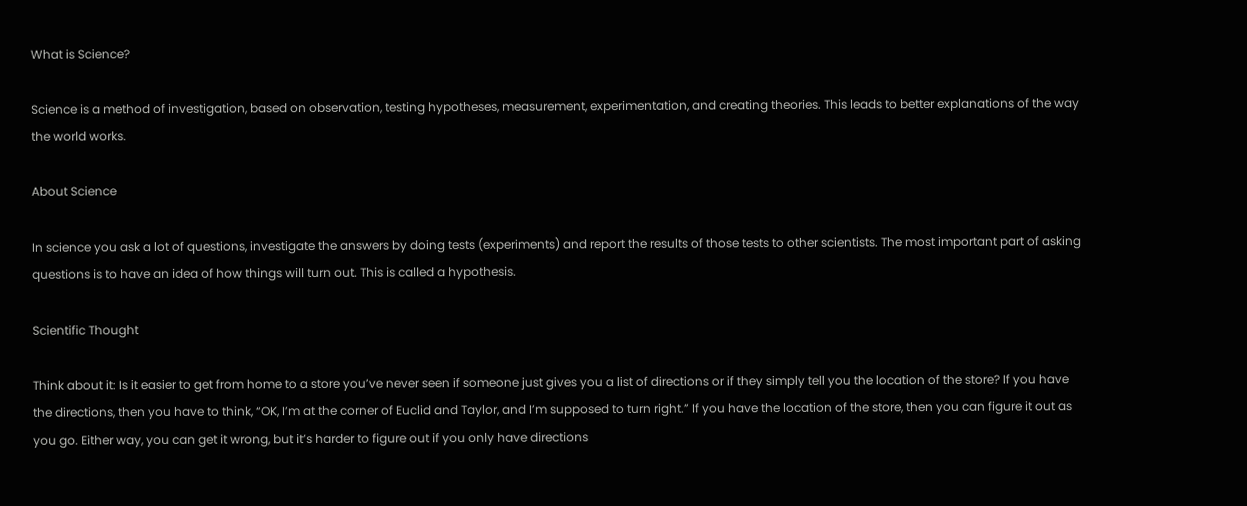What is Science?

Science is a method of investigation, based on observation, testing hypotheses, measurement, experimentation, and creating theories. This leads to better explanations of the way the world works.

About Science

In science you ask a lot of questions, investigate the answers by doing tests (experiments) and report the results of those tests to other scientists. The most important part of asking questions is to have an idea of how things will turn out. This is called a hypothesis.

Scientific Thought

Think about it: Is it easier to get from home to a store you’ve never seen if someone just gives you a list of directions or if they simply tell you the location of the store? If you have the directions, then you have to think, “OK, I’m at the corner of Euclid and Taylor, and I’m supposed to turn right.” If you have the location of the store, then you can figure it out as you go. Either way, you can get it wrong, but it’s harder to figure out if you only have directions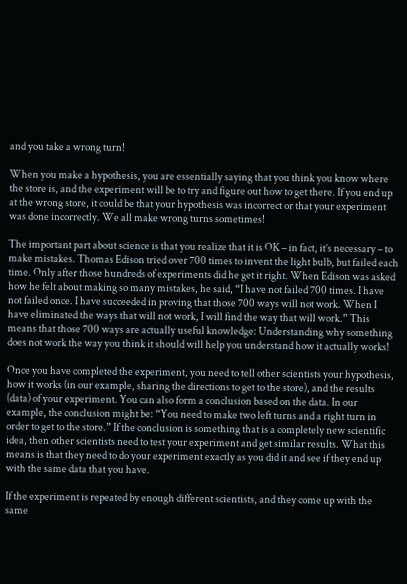and you take a wrong turn!

When you make a hypothesis, you are essentially saying that you think you know where the store is, and the experiment will be to try and figure out how to get there. If you end up at the wrong store, it could be that your hypothesis was incorrect or that your experiment was done incorrectly. We all make wrong turns sometimes!

The important part about science is that you realize that it is OK – in fact, it’s necessary – to make mistakes. Thomas Edison tried over 700 times to invent the light bulb, but failed each time. Only after those hundreds of experiments did he get it right. When Edison was asked how he felt about making so many mistakes, he said, “I have not failed 700 times. I have not failed once. I have succeeded in proving that those 700 ways will not work. When I have eliminated the ways that will not work, I will find the way that will work.” This means that those 700 ways are actually useful knowledge: Understanding why something does not work the way you think it should will help you understand how it actually works!

Once you have completed the experiment, you need to tell other scientists your hypothesis, how it works (in our example, sharing the directions to get to the store), and the results (data) of your experiment. You can also form a conclusion based on the data. In our example, the conclusion might be: “You need to make two left turns and a right turn in order to get to the store.” If the conclusion is something that is a completely new scientific idea, then other scientists need to test your experiment and get similar results. What this means is that they need to do your experiment exactly as you did it and see if they end up with the same data that you have.

If the experiment is repeated by enough different scientists, and they come up with the same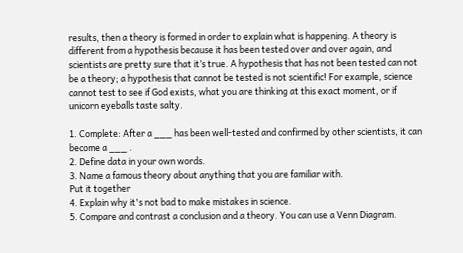results, then a theory is formed in order to explain what is happening. A theory is different from a hypothesis because it has been tested over and over again, and scientists are pretty sure that it’s true. A hypothesis that has not been tested can not be a theory; a hypothesis that cannot be tested is not scientific! For example, science cannot test to see if God exists, what you are thinking at this exact moment, or if unicorn eyeballs taste salty.

1. Complete: After a ___ has been well-tested and confirmed by other scientists, it can become a ___ .
2. Define data in your own words.
3. Name a famous theory about anything that you are familiar with.
Put it together
4. Explain why it's not bad to make mistakes in science.
5. Compare and contrast a conclusion and a theory. You can use a Venn Diagram.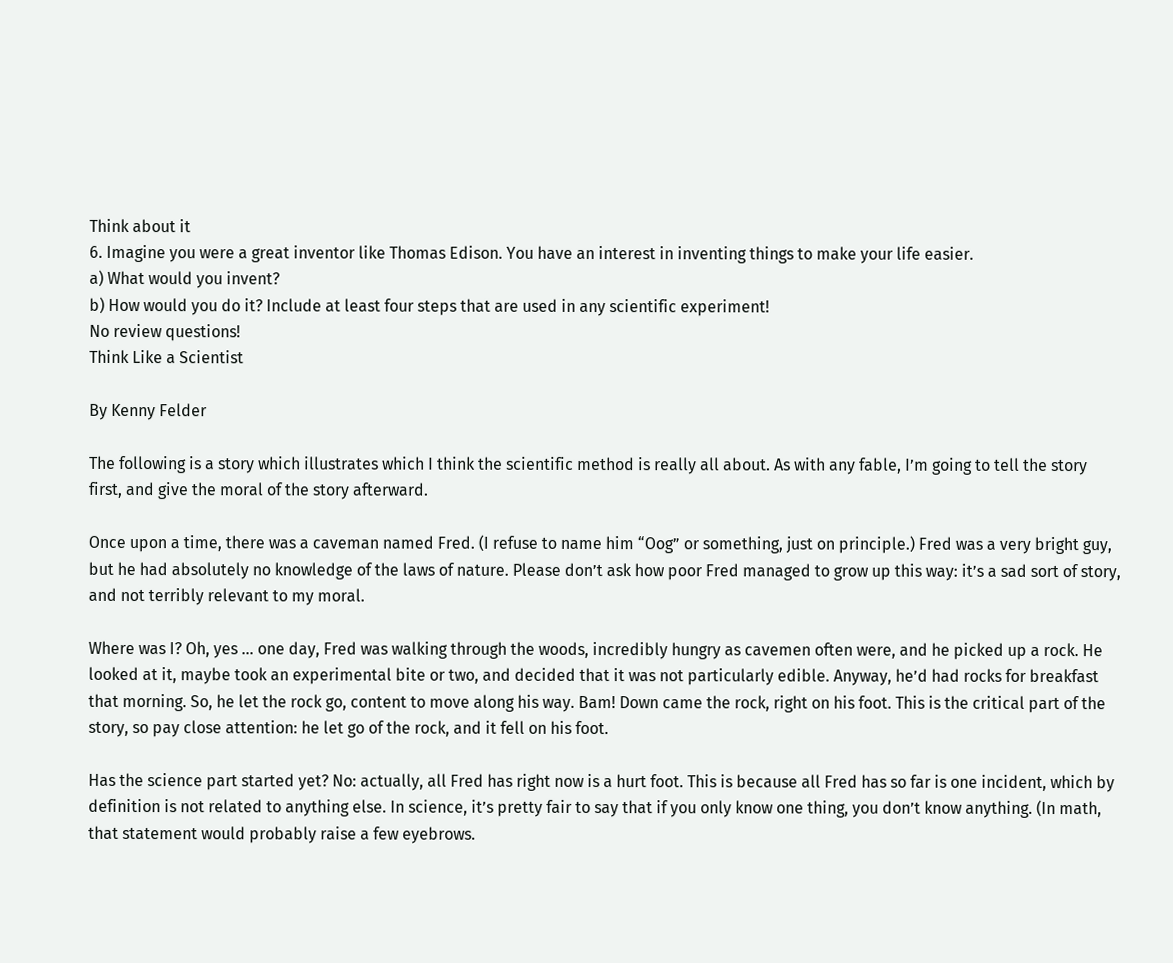Think about it
6. Imagine you were a great inventor like Thomas Edison. You have an interest in inventing things to make your life easier.
a) What would you invent?
b) How would you do it? Include at least four steps that are used in any scientific experiment!
No review questions!
Think Like a Scientist

By Kenny Felder

The following is a story which illustrates which I think the scientific method is really all about. As with any fable, I’m going to tell the story first, and give the moral of the story afterward.

Once upon a time, there was a caveman named Fred. (I refuse to name him “Oog” or something, just on principle.) Fred was a very bright guy, but he had absolutely no knowledge of the laws of nature. Please don’t ask how poor Fred managed to grow up this way: it’s a sad sort of story, and not terribly relevant to my moral.

Where was I? Oh, yes … one day, Fred was walking through the woods, incredibly hungry as cavemen often were, and he picked up a rock. He looked at it, maybe took an experimental bite or two, and decided that it was not particularly edible. Anyway, he’d had rocks for breakfast that morning. So, he let the rock go, content to move along his way. Bam! Down came the rock, right on his foot. This is the critical part of the story, so pay close attention: he let go of the rock, and it fell on his foot.

Has the science part started yet? No: actually, all Fred has right now is a hurt foot. This is because all Fred has so far is one incident, which by definition is not related to anything else. In science, it’s pretty fair to say that if you only know one thing, you don’t know anything. (In math, that statement would probably raise a few eyebrows.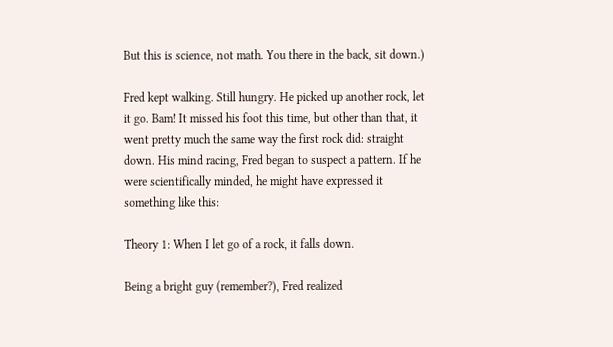But this is science, not math. You there in the back, sit down.)

Fred kept walking. Still hungry. He picked up another rock, let it go. Bam! It missed his foot this time, but other than that, it went pretty much the same way the first rock did: straight down. His mind racing, Fred began to suspect a pattern. If he were scientifically minded, he might have expressed it something like this:

Theory 1: When I let go of a rock, it falls down.

Being a bright guy (remember?), Fred realized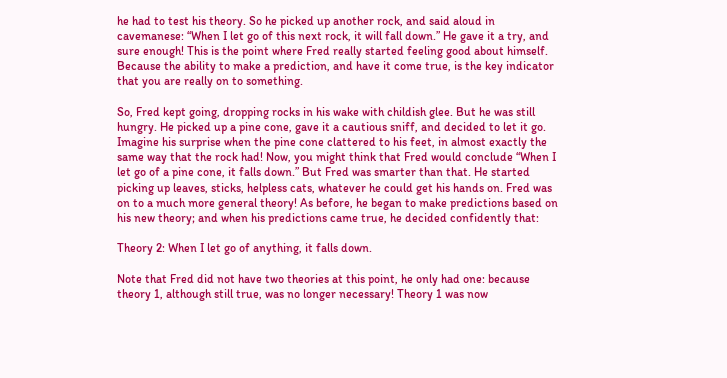he had to test his theory. So he picked up another rock, and said aloud in cavemanese: “When I let go of this next rock, it will fall down.” He gave it a try, and sure enough! This is the point where Fred really started feeling good about himself. Because the ability to make a prediction, and have it come true, is the key indicator that you are really on to something.

So, Fred kept going, dropping rocks in his wake with childish glee. But he was still hungry. He picked up a pine cone, gave it a cautious sniff, and decided to let it go. Imagine his surprise when the pine cone clattered to his feet, in almost exactly the same way that the rock had! Now, you might think that Fred would conclude “When I let go of a pine cone, it falls down.” But Fred was smarter than that. He started picking up leaves, sticks, helpless cats, whatever he could get his hands on. Fred was on to a much more general theory! As before, he began to make predictions based on his new theory; and when his predictions came true, he decided confidently that:

Theory 2: When I let go of anything, it falls down.

Note that Fred did not have two theories at this point, he only had one: because theory 1, although still true, was no longer necessary! Theory 1 was now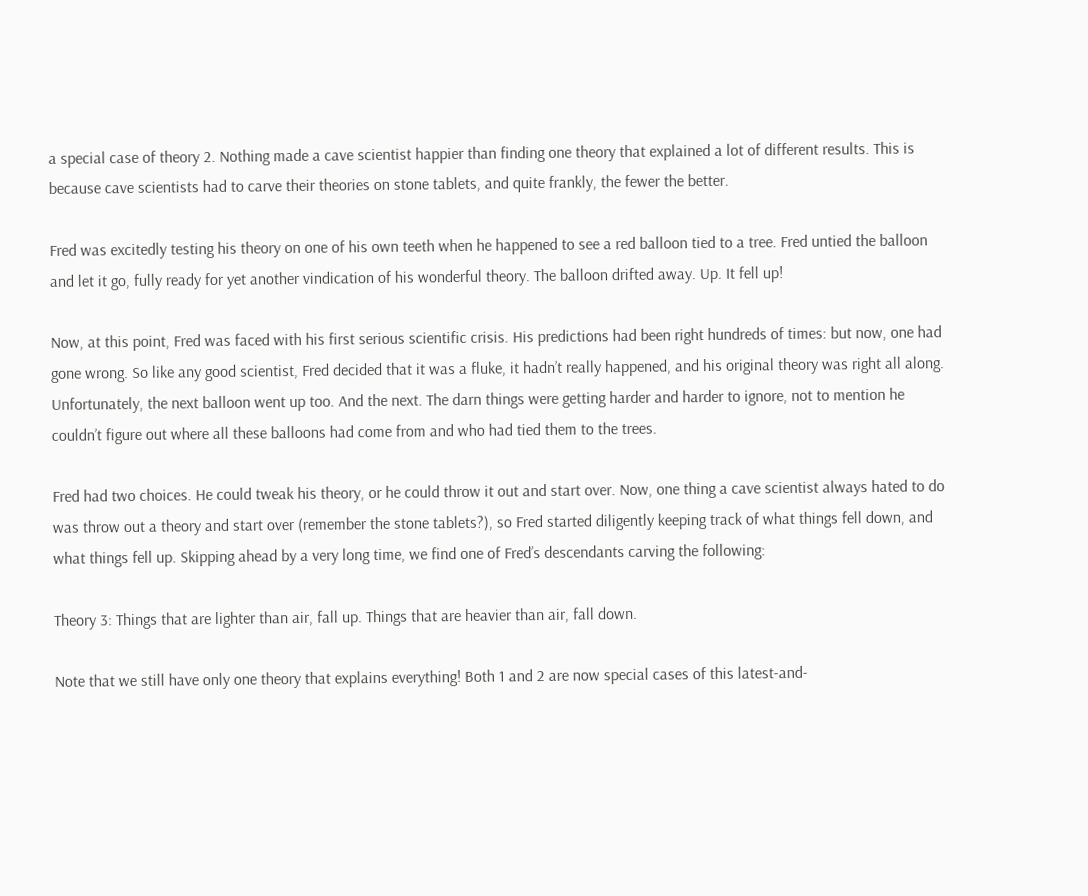a special case of theory 2. Nothing made a cave scientist happier than finding one theory that explained a lot of different results. This is because cave scientists had to carve their theories on stone tablets, and quite frankly, the fewer the better.

Fred was excitedly testing his theory on one of his own teeth when he happened to see a red balloon tied to a tree. Fred untied the balloon and let it go, fully ready for yet another vindication of his wonderful theory. The balloon drifted away. Up. It fell up!

Now, at this point, Fred was faced with his first serious scientific crisis. His predictions had been right hundreds of times: but now, one had gone wrong. So like any good scientist, Fred decided that it was a fluke, it hadn’t really happened, and his original theory was right all along. Unfortunately, the next balloon went up too. And the next. The darn things were getting harder and harder to ignore, not to mention he couldn’t figure out where all these balloons had come from and who had tied them to the trees.

Fred had two choices. He could tweak his theory, or he could throw it out and start over. Now, one thing a cave scientist always hated to do was throw out a theory and start over (remember the stone tablets?), so Fred started diligently keeping track of what things fell down, and what things fell up. Skipping ahead by a very long time, we find one of Fred’s descendants carving the following:

Theory 3: Things that are lighter than air, fall up. Things that are heavier than air, fall down.

Note that we still have only one theory that explains everything! Both 1 and 2 are now special cases of this latest-and-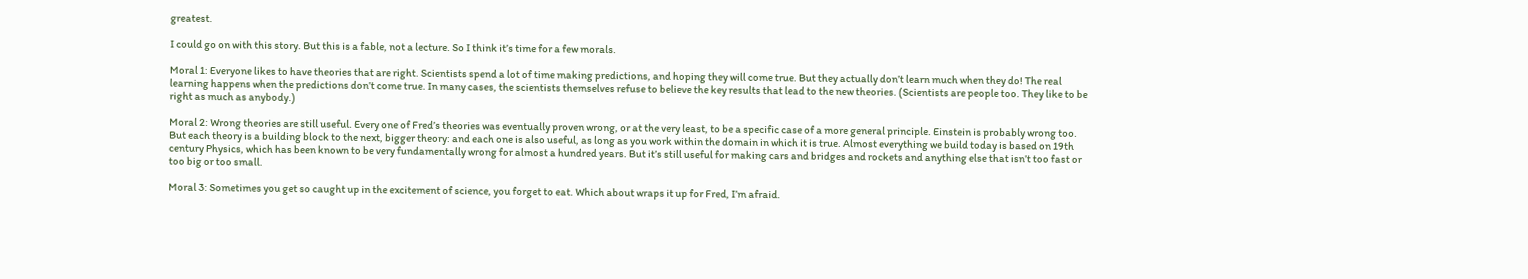greatest.

I could go on with this story. But this is a fable, not a lecture. So I think it’s time for a few morals.

Moral 1: Everyone likes to have theories that are right. Scientists spend a lot of time making predictions, and hoping they will come true. But they actually don’t learn much when they do! The real learning happens when the predictions don’t come true. In many cases, the scientists themselves refuse to believe the key results that lead to the new theories. (Scientists are people too. They like to be right as much as anybody.)

Moral 2: Wrong theories are still useful. Every one of Fred’s theories was eventually proven wrong, or at the very least, to be a specific case of a more general principle. Einstein is probably wrong too. But each theory is a building block to the next, bigger theory: and each one is also useful, as long as you work within the domain in which it is true. Almost everything we build today is based on 19th century Physics, which has been known to be very fundamentally wrong for almost a hundred years. But it’s still useful for making cars and bridges and rockets and anything else that isn’t too fast or too big or too small.

Moral 3: Sometimes you get so caught up in the excitement of science, you forget to eat. Which about wraps it up for Fred, I’m afraid.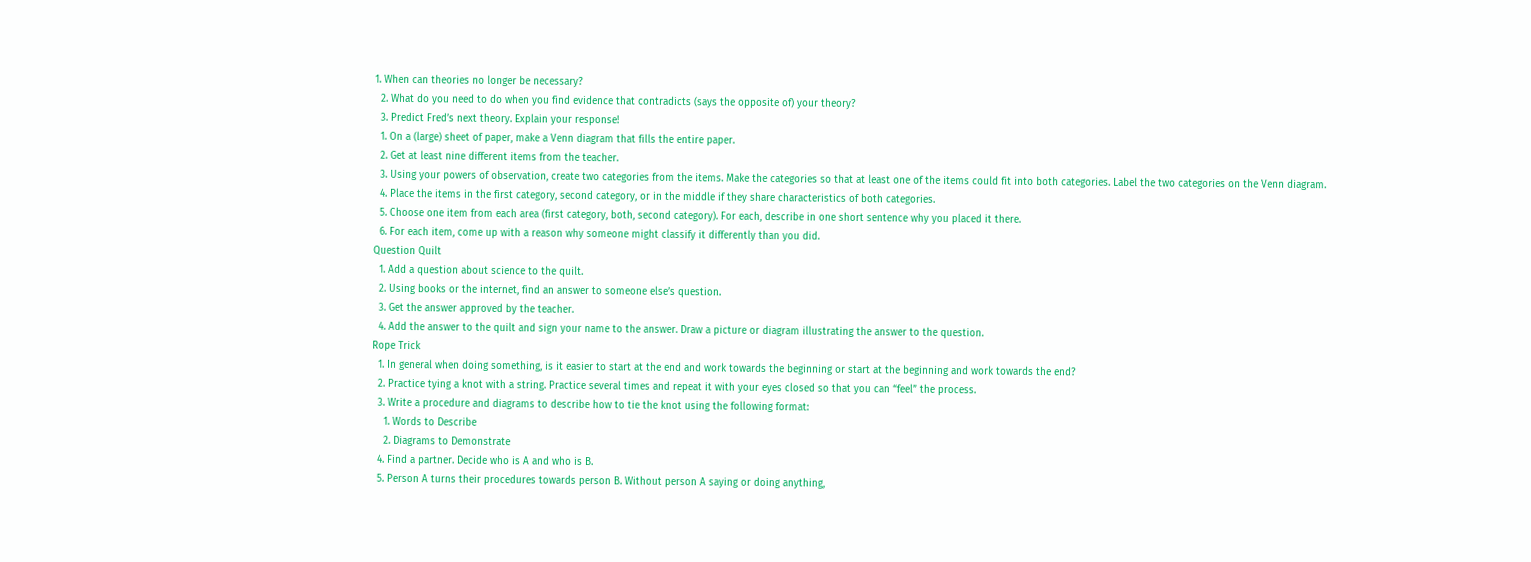1. When can theories no longer be necessary?
  2. What do you need to do when you find evidence that contradicts (says the opposite of) your theory?
  3. Predict Fred’s next theory. Explain your response!
  1. On a (large) sheet of paper, make a Venn diagram that fills the entire paper.
  2. Get at least nine different items from the teacher.
  3. Using your powers of observation, create two categories from the items. Make the categories so that at least one of the items could fit into both categories. Label the two categories on the Venn diagram.
  4. Place the items in the first category, second category, or in the middle if they share characteristics of both categories.
  5. Choose one item from each area (first category, both, second category). For each, describe in one short sentence why you placed it there.
  6. For each item, come up with a reason why someone might classify it differently than you did.
Question Quilt
  1. Add a question about science to the quilt.
  2. Using books or the internet, find an answer to someone else’s question.
  3. Get the answer approved by the teacher.
  4. Add the answer to the quilt and sign your name to the answer. Draw a picture or diagram illustrating the answer to the question.
Rope Trick
  1. In general when doing something, is it easier to start at the end and work towards the beginning or start at the beginning and work towards the end?
  2. Practice tying a knot with a string. Practice several times and repeat it with your eyes closed so that you can “feel” the process.
  3. Write a procedure and diagrams to describe how to tie the knot using the following format:
    1. Words to Describe
    2. Diagrams to Demonstrate
  4. Find a partner. Decide who is A and who is B.
  5. Person A turns their procedures towards person B. Without person A saying or doing anything,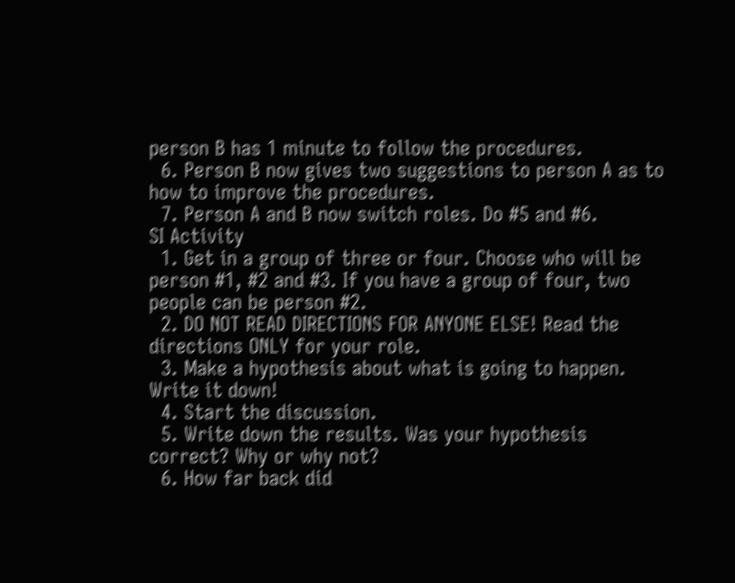person B has 1 minute to follow the procedures.
  6. Person B now gives two suggestions to person A as to how to improve the procedures.
  7. Person A and B now switch roles. Do #5 and #6.
SI Activity
  1. Get in a group of three or four. Choose who will be person #1, #2 and #3. If you have a group of four, two people can be person #2.
  2. DO NOT READ DIRECTIONS FOR ANYONE ELSE! Read the directions ONLY for your role.
  3. Make a hypothesis about what is going to happen. Write it down!
  4. Start the discussion.
  5. Write down the results. Was your hypothesis correct? Why or why not?
  6. How far back did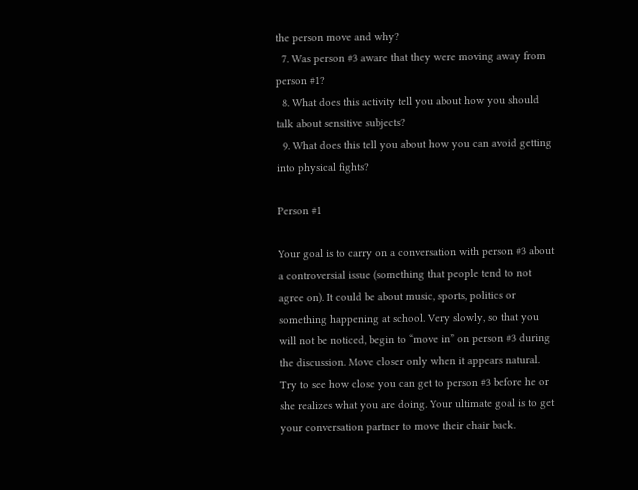the person move and why?
  7. Was person #3 aware that they were moving away from person #1?
  8. What does this activity tell you about how you should talk about sensitive subjects?
  9. What does this tell you about how you can avoid getting into physical fights?

Person #1

Your goal is to carry on a conversation with person #3 about a controversial issue (something that people tend to not agree on). It could be about music, sports, politics or something happening at school. Very slowly, so that you will not be noticed, begin to “move in” on person #3 during the discussion. Move closer only when it appears natural. Try to see how close you can get to person #3 before he or she realizes what you are doing. Your ultimate goal is to get your conversation partner to move their chair back.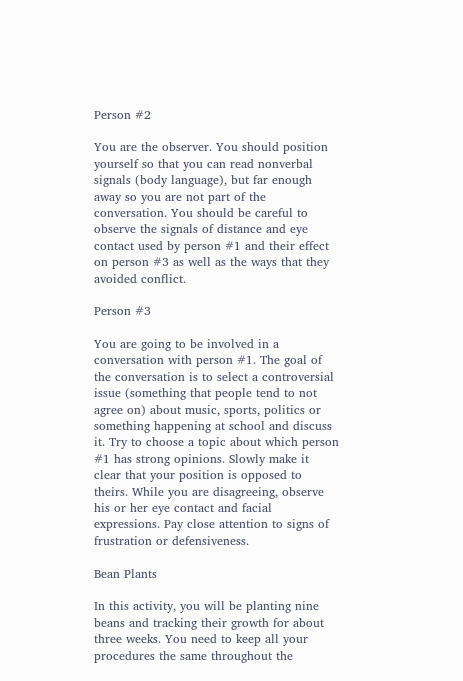Person #2

You are the observer. You should position yourself so that you can read nonverbal signals (body language), but far enough away so you are not part of the conversation. You should be careful to observe the signals of distance and eye contact used by person #1 and their effect on person #3 as well as the ways that they avoided conflict.

Person #3

You are going to be involved in a conversation with person #1. The goal of the conversation is to select a controversial issue (something that people tend to not agree on) about music, sports, politics or something happening at school and discuss it. Try to choose a topic about which person #1 has strong opinions. Slowly make it clear that your position is opposed to theirs. While you are disagreeing, observe his or her eye contact and facial expressions. Pay close attention to signs of frustration or defensiveness.

Bean Plants

In this activity, you will be planting nine beans and tracking their growth for about three weeks. You need to keep all your procedures the same throughout the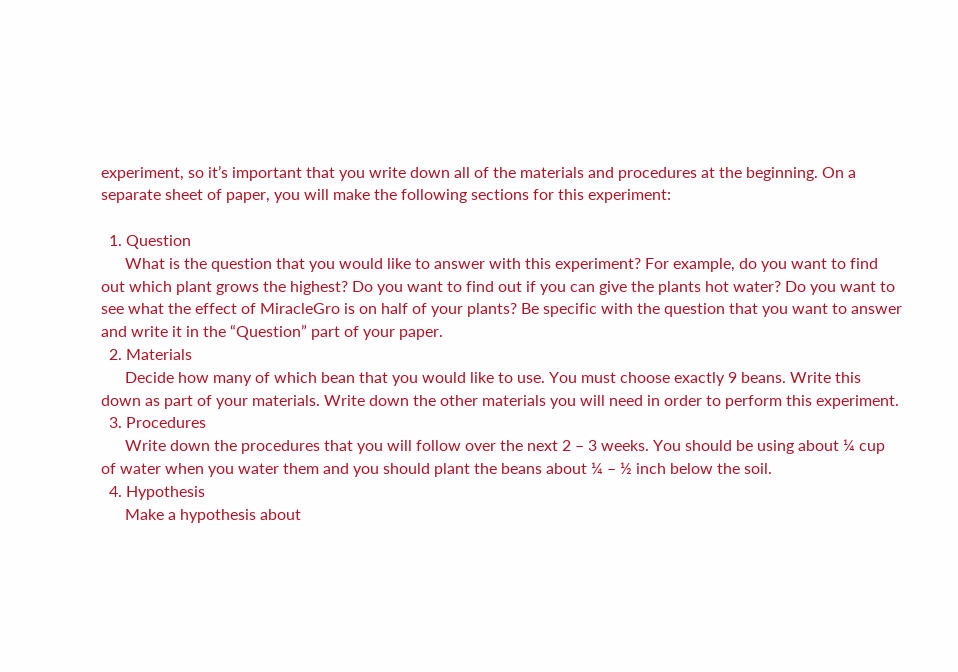experiment, so it’s important that you write down all of the materials and procedures at the beginning. On a separate sheet of paper, you will make the following sections for this experiment:

  1. Question
      What is the question that you would like to answer with this experiment? For example, do you want to find out which plant grows the highest? Do you want to find out if you can give the plants hot water? Do you want to see what the effect of MiracleGro is on half of your plants? Be specific with the question that you want to answer and write it in the “Question” part of your paper.
  2. Materials
      Decide how many of which bean that you would like to use. You must choose exactly 9 beans. Write this down as part of your materials. Write down the other materials you will need in order to perform this experiment.
  3. Procedures
      Write down the procedures that you will follow over the next 2 – 3 weeks. You should be using about ¼ cup of water when you water them and you should plant the beans about ¼ – ½ inch below the soil.
  4. Hypothesis
      Make a hypothesis about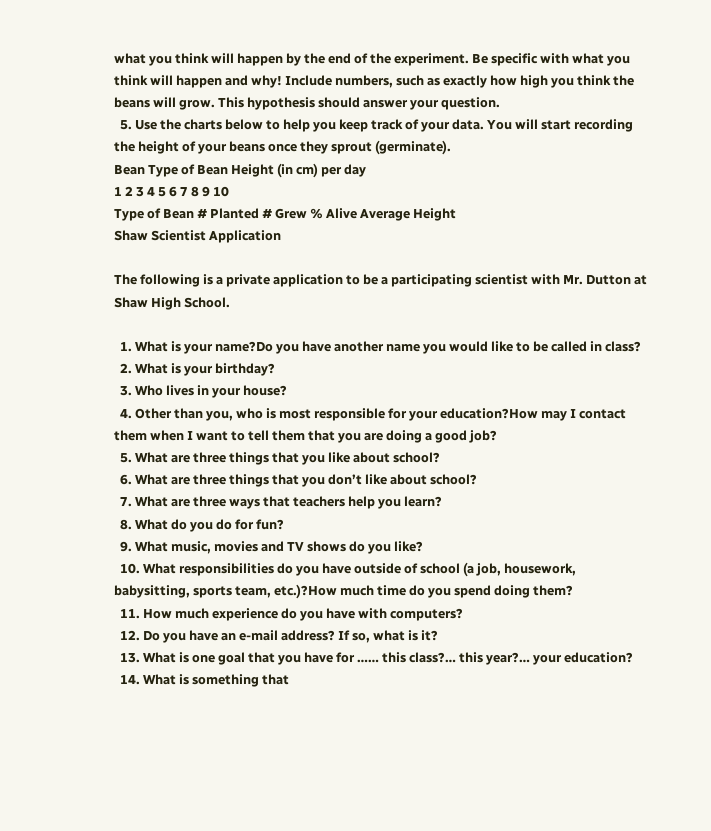what you think will happen by the end of the experiment. Be specific with what you think will happen and why! Include numbers, such as exactly how high you think the beans will grow. This hypothesis should answer your question.
  5. Use the charts below to help you keep track of your data. You will start recording the height of your beans once they sprout (germinate).
Bean Type of Bean Height (in cm) per day
1 2 3 4 5 6 7 8 9 10
Type of Bean # Planted # Grew % Alive Average Height
Shaw Scientist Application

The following is a private application to be a participating scientist with Mr. Dutton at Shaw High School.

  1. What is your name?Do you have another name you would like to be called in class?
  2. What is your birthday?
  3. Who lives in your house?
  4. Other than you, who is most responsible for your education?How may I contact them when I want to tell them that you are doing a good job?
  5. What are three things that you like about school?
  6. What are three things that you don’t like about school?
  7. What are three ways that teachers help you learn?
  8. What do you do for fun?
  9. What music, movies and TV shows do you like?
  10. What responsibilities do you have outside of school (a job, housework, babysitting, sports team, etc.)?How much time do you spend doing them?
  11. How much experience do you have with computers?
  12. Do you have an e-mail address? If so, what is it?
  13. What is one goal that you have for …… this class?… this year?… your education?
  14. What is something that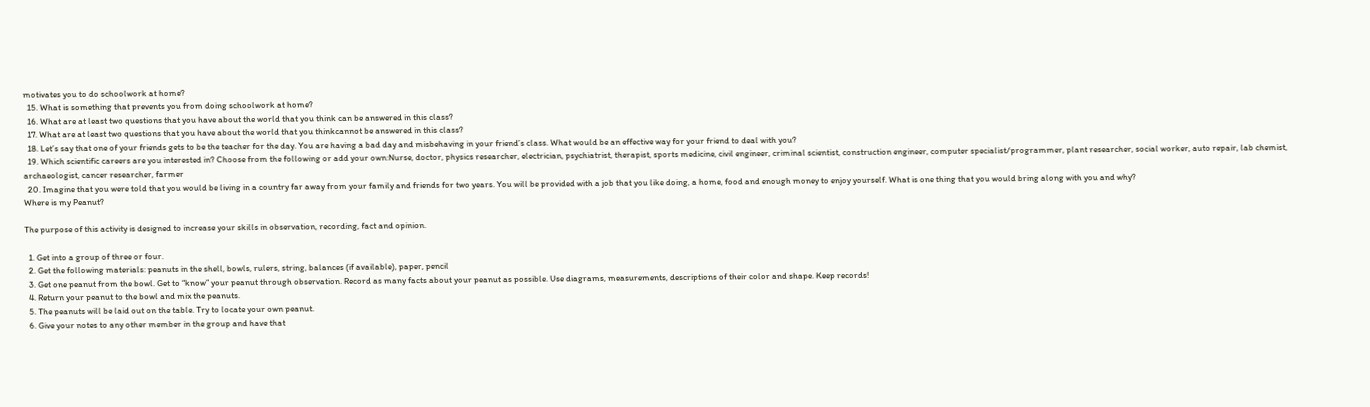motivates you to do schoolwork at home?
  15. What is something that prevents you from doing schoolwork at home?
  16. What are at least two questions that you have about the world that you think can be answered in this class?
  17. What are at least two questions that you have about the world that you thinkcannot be answered in this class?
  18. Let’s say that one of your friends gets to be the teacher for the day. You are having a bad day and misbehaving in your friend’s class. What would be an effective way for your friend to deal with you?
  19. Which scientific careers are you interested in? Choose from the following or add your own:Nurse, doctor, physics researcher, electrician, psychiatrist, therapist, sports medicine, civil engineer, criminal scientist, construction engineer, computer specialist/programmer, plant researcher, social worker, auto repair, lab chemist, archaeologist, cancer researcher, farmer
  20. Imagine that you were told that you would be living in a country far away from your family and friends for two years. You will be provided with a job that you like doing, a home, food and enough money to enjoy yourself. What is one thing that you would bring along with you and why?
Where is my Peanut?

The purpose of this activity is designed to increase your skills in observation, recording, fact and opinion.

  1. Get into a group of three or four.
  2. Get the following materials: peanuts in the shell, bowls, rulers, string, balances (if available), paper, pencil
  3. Get one peanut from the bowl. Get to “know” your peanut through observation. Record as many facts about your peanut as possible. Use diagrams, measurements, descriptions of their color and shape. Keep records!
  4. Return your peanut to the bowl and mix the peanuts.
  5. The peanuts will be laid out on the table. Try to locate your own peanut.
  6. Give your notes to any other member in the group and have that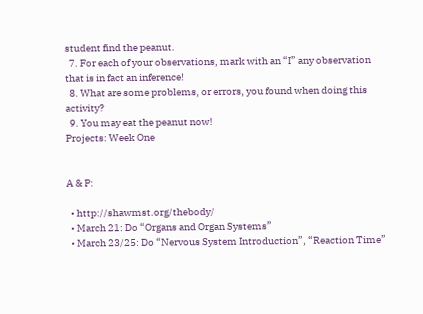student find the peanut.
  7. For each of your observations, mark with an “I” any observation that is in fact an inference!
  8. What are some problems, or errors, you found when doing this activity?
  9. You may eat the peanut now!
Projects: Week One


A & P:

  • http://shawmst.org/thebody/
  • March 21: Do “Organs and Organ Systems”
  • March 23/25: Do “Nervous System Introduction”, “Reaction Time”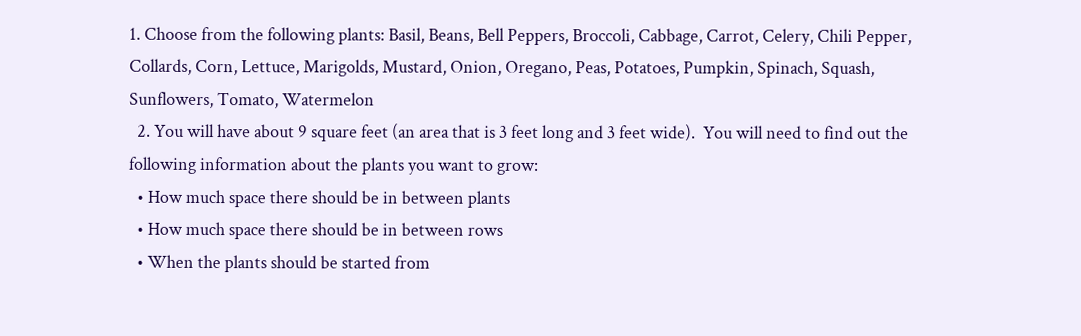1. Choose from the following plants: Basil, Beans, Bell Peppers, Broccoli, Cabbage, Carrot, Celery, Chili Pepper, Collards, Corn, Lettuce, Marigolds, Mustard, Onion, Oregano, Peas, Potatoes, Pumpkin, Spinach, Squash, Sunflowers, Tomato, Watermelon
  2. You will have about 9 square feet (an area that is 3 feet long and 3 feet wide).  You will need to find out the following information about the plants you want to grow:
  • How much space there should be in between plants
  • How much space there should be in between rows
  • When the plants should be started from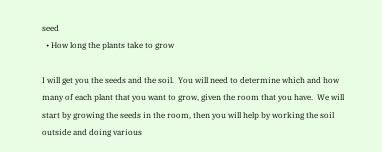seed
  • How long the plants take to grow

I will get you the seeds and the soil.  You will need to determine which and how many of each plant that you want to grow, given the room that you have.  We will start by growing the seeds in the room, then you will help by working the soil outside and doing various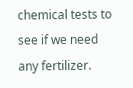chemical tests to see if we need any fertilizer.